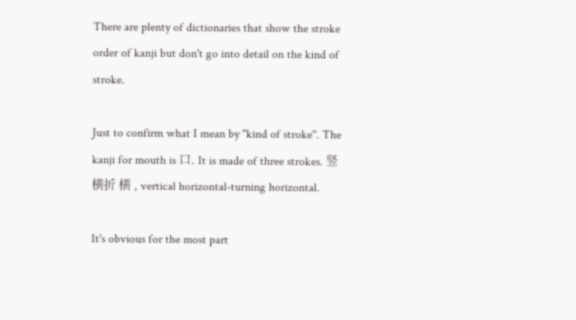There are plenty of dictionaries that show the stroke order of kanji but don't go into detail on the kind of stroke.

Just to confirm what I mean by ''kind of stroke''. The kanji for mouth is 口. It is made of three strokes. 竖 横折 横 , vertical horizontal-turning horizontal.

It's obvious for the most part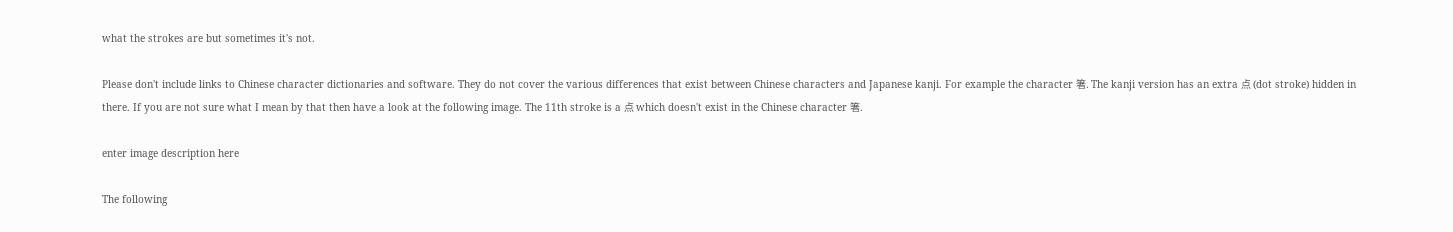what the strokes are but sometimes it's not.

Please don't include links to Chinese character dictionaries and software. They do not cover the various differences that exist between Chinese characters and Japanese kanji. For example the character 箸. The kanji version has an extra 点 (dot stroke) hidden in there. If you are not sure what I mean by that then have a look at the following image. The 11th stroke is a 点 which doesn't exist in the Chinese character 箸.

enter image description here

The following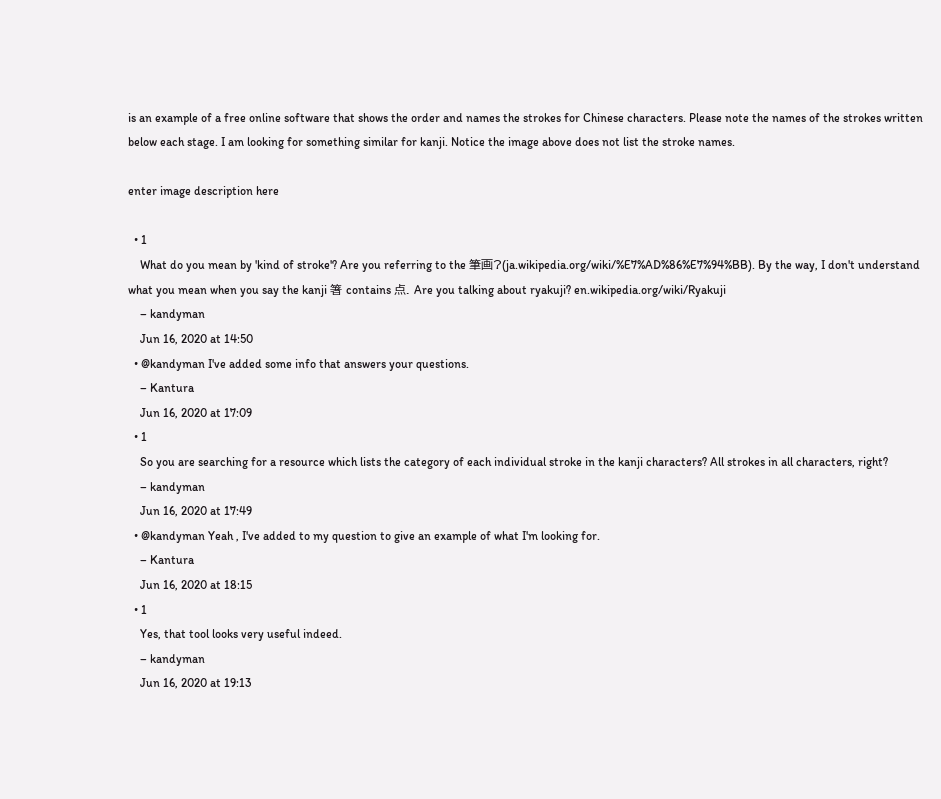is an example of a free online software that shows the order and names the strokes for Chinese characters. Please note the names of the strokes written below each stage. I am looking for something similar for kanji. Notice the image above does not list the stroke names.

enter image description here

  • 1
    What do you mean by 'kind of stroke'? Are you referring to the 筆画?(ja.wikipedia.org/wiki/%E7%AD%86%E7%94%BB). By the way, I don't understand what you mean when you say the kanji 箸 contains 点. Are you talking about ryakuji? en.wikipedia.org/wiki/Ryakuji
    – kandyman
    Jun 16, 2020 at 14:50
  • @kandyman I've added some info that answers your questions.
    – Kantura
    Jun 16, 2020 at 17:09
  • 1
    So you are searching for a resource which lists the category of each individual stroke in the kanji characters? All strokes in all characters, right?
    – kandyman
    Jun 16, 2020 at 17:49
  • @kandyman Yeah , I've added to my question to give an example of what I'm looking for.
    – Kantura
    Jun 16, 2020 at 18:15
  • 1
    Yes, that tool looks very useful indeed.
    – kandyman
    Jun 16, 2020 at 19:13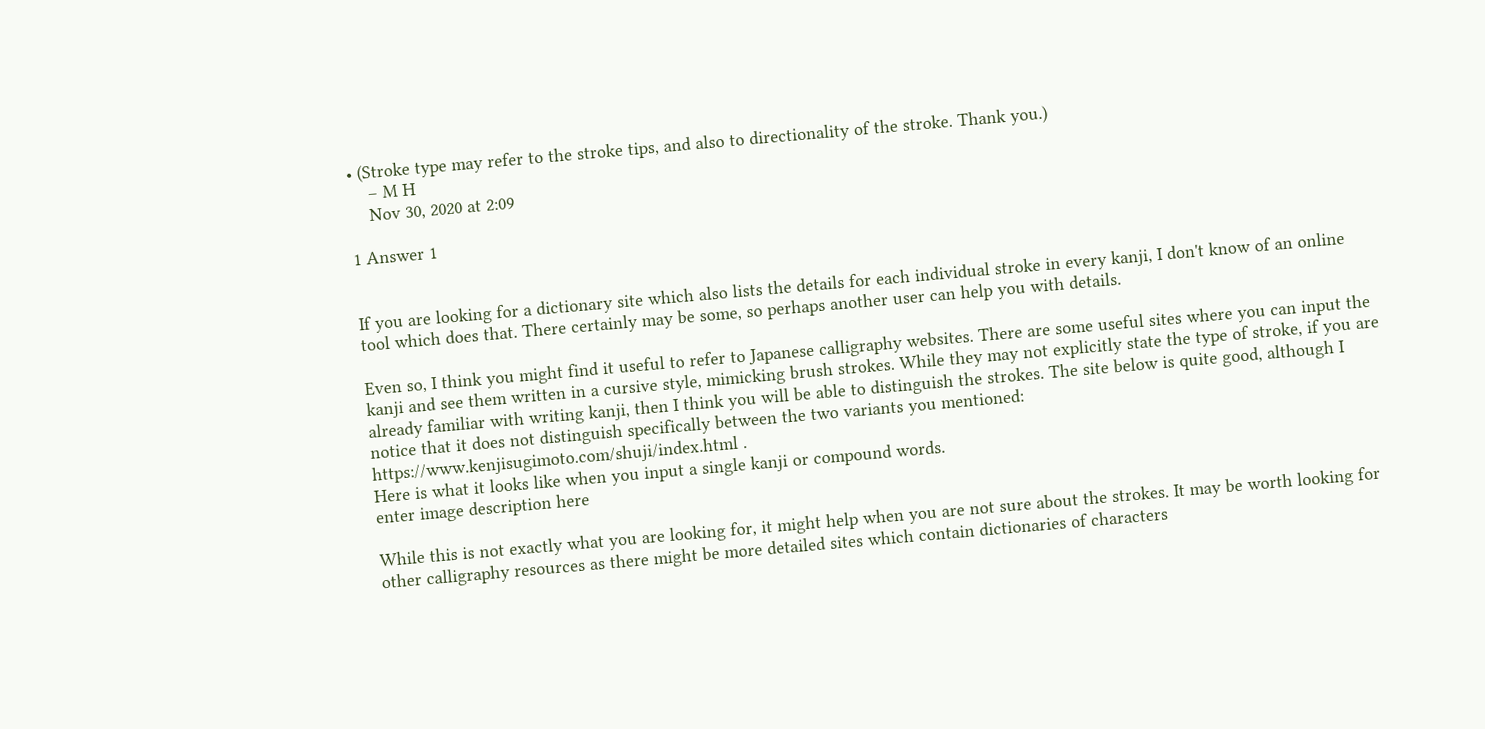• (Stroke type may refer to the stroke tips, and also to directionality of the stroke. Thank you.)
    – M H
    Nov 30, 2020 at 2:09

1 Answer 1


If you are looking for a dictionary site which also lists the details for each individual stroke in every kanji, I don't know of an online tool which does that. There certainly may be some, so perhaps another user can help you with details.

Even so, I think you might find it useful to refer to Japanese calligraphy websites. There are some useful sites where you can input the kanji and see them written in a cursive style, mimicking brush strokes. While they may not explicitly state the type of stroke, if you are already familiar with writing kanji, then I think you will be able to distinguish the strokes. The site below is quite good, although I notice that it does not distinguish specifically between the two variants you mentioned: https://www.kenjisugimoto.com/shuji/index.html .
Here is what it looks like when you input a single kanji or compound words.
enter image description here

While this is not exactly what you are looking for, it might help when you are not sure about the strokes. It may be worth looking for other calligraphy resources as there might be more detailed sites which contain dictionaries of characters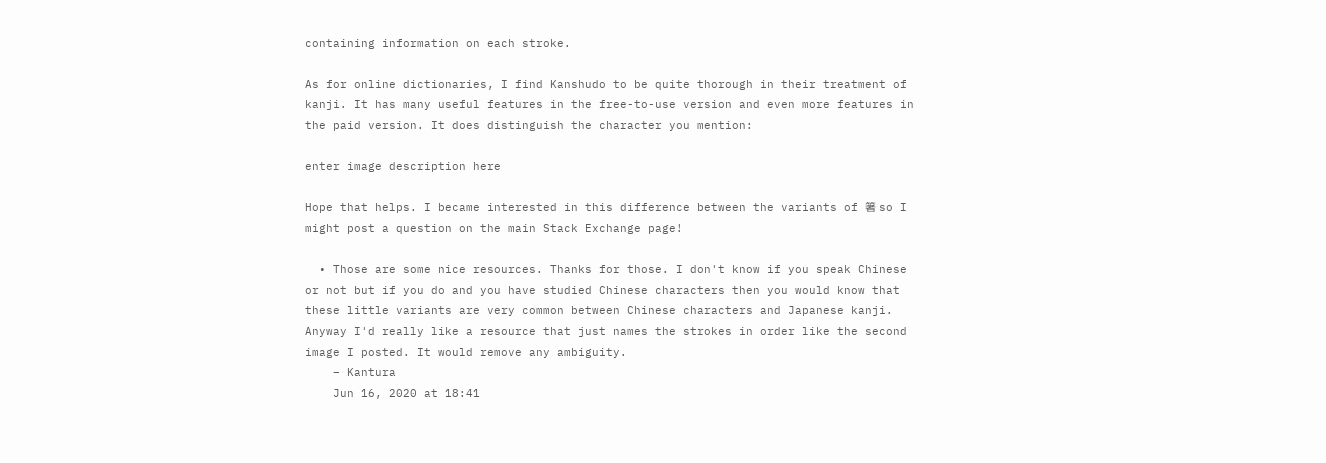containing information on each stroke.

As for online dictionaries, I find Kanshudo to be quite thorough in their treatment of kanji. It has many useful features in the free-to-use version and even more features in the paid version. It does distinguish the character you mention:

enter image description here

Hope that helps. I became interested in this difference between the variants of 箸 so I might post a question on the main Stack Exchange page!

  • Those are some nice resources. Thanks for those. I don't know if you speak Chinese or not but if you do and you have studied Chinese characters then you would know that these little variants are very common between Chinese characters and Japanese kanji. Anyway I'd really like a resource that just names the strokes in order like the second image I posted. It would remove any ambiguity.
    – Kantura
    Jun 16, 2020 at 18:41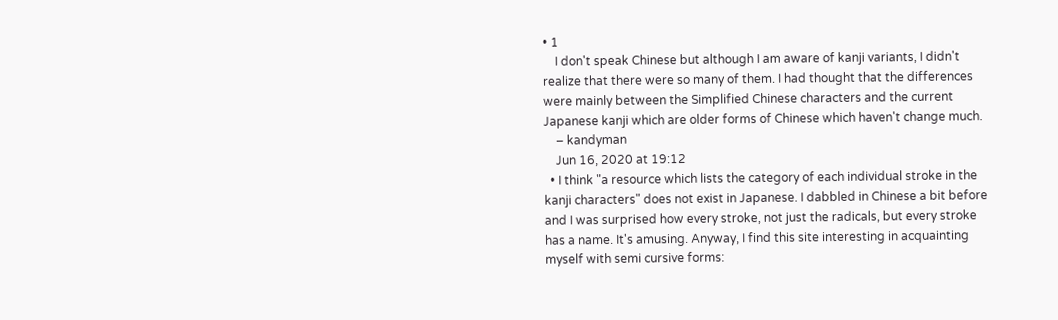• 1
    I don't speak Chinese but although I am aware of kanji variants, I didn't realize that there were so many of them. I had thought that the differences were mainly between the Simplified Chinese characters and the current Japanese kanji which are older forms of Chinese which haven't change much.
    – kandyman
    Jun 16, 2020 at 19:12
  • I think "a resource which lists the category of each individual stroke in the kanji characters" does not exist in Japanese. I dabbled in Chinese a bit before and I was surprised how every stroke, not just the radicals, but every stroke has a name. It's amusing. Anyway, I find this site interesting in acquainting myself with semi cursive forms: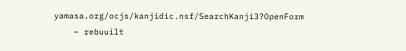yamasa.org/ocjs/kanjidic.nsf/SearchKanji3?OpenForm
    – rebuuilt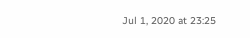Jul 1, 2020 at 23:25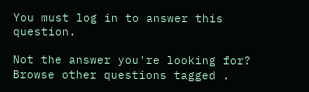You must log in to answer this question.

Not the answer you're looking for? Browse other questions tagged .